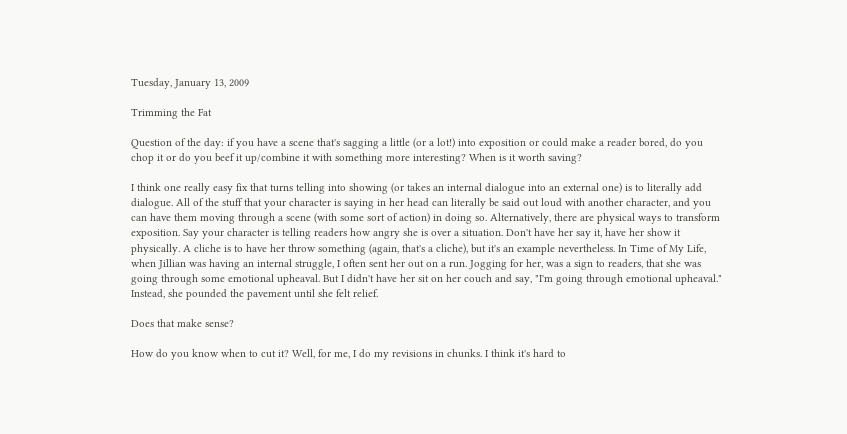Tuesday, January 13, 2009

Trimming the Fat

Question of the day: if you have a scene that's sagging a little (or a lot!) into exposition or could make a reader bored, do you chop it or do you beef it up/combine it with something more interesting? When is it worth saving?

I think one really easy fix that turns telling into showing (or takes an internal dialogue into an external one) is to literally add dialogue. All of the stuff that your character is saying in her head can literally be said out loud with another character, and you can have them moving through a scene (with some sort of action) in doing so. Alternatively, there are physical ways to transform exposition. Say your character is telling readers how angry she is over a situation. Don't have her say it, have her show it physically. A cliche is to have her throw something (again, that's a cliche), but it's an example nevertheless. In Time of My Life, when Jillian was having an internal struggle, I often sent her out on a run. Jogging for her, was a sign to readers, that she was going through some emotional upheaval. But I didn't have her sit on her couch and say, "I'm going through emotional upheaval." Instead, she pounded the pavement until she felt relief.

Does that make sense?

How do you know when to cut it? Well, for me, I do my revisions in chunks. I think it's hard to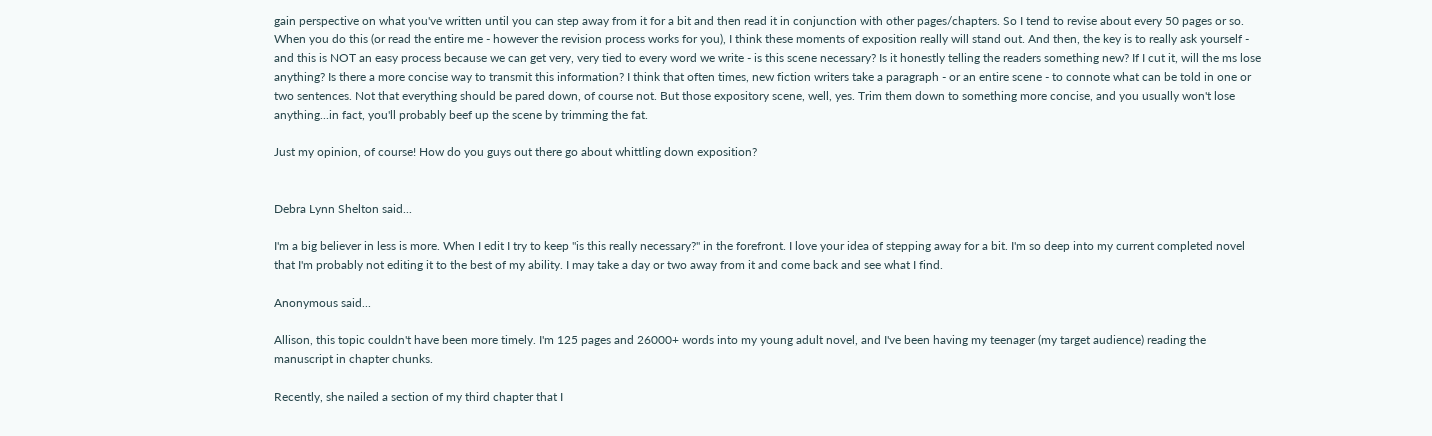gain perspective on what you've written until you can step away from it for a bit and then read it in conjunction with other pages/chapters. So I tend to revise about every 50 pages or so. When you do this (or read the entire me - however the revision process works for you), I think these moments of exposition really will stand out. And then, the key is to really ask yourself - and this is NOT an easy process because we can get very, very tied to every word we write - is this scene necessary? Is it honestly telling the readers something new? If I cut it, will the ms lose anything? Is there a more concise way to transmit this information? I think that often times, new fiction writers take a paragraph - or an entire scene - to connote what can be told in one or two sentences. Not that everything should be pared down, of course not. But those expository scene, well, yes. Trim them down to something more concise, and you usually won't lose anything...in fact, you'll probably beef up the scene by trimming the fat.

Just my opinion, of course! How do you guys out there go about whittling down exposition?


Debra Lynn Shelton said...

I'm a big believer in less is more. When I edit I try to keep "is this really necessary?" in the forefront. I love your idea of stepping away for a bit. I'm so deep into my current completed novel that I'm probably not editing it to the best of my ability. I may take a day or two away from it and come back and see what I find.

Anonymous said...

Allison, this topic couldn't have been more timely. I'm 125 pages and 26000+ words into my young adult novel, and I've been having my teenager (my target audience) reading the manuscript in chapter chunks.

Recently, she nailed a section of my third chapter that I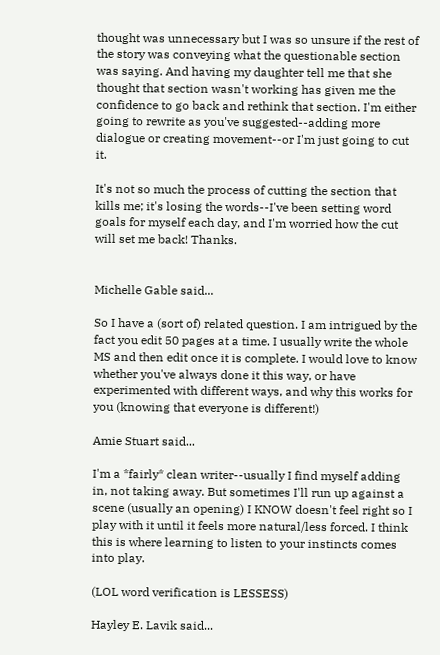thought was unnecessary but I was so unsure if the rest of the story was conveying what the questionable section was saying. And having my daughter tell me that she thought that section wasn't working has given me the confidence to go back and rethink that section. I'm either going to rewrite as you've suggested--adding more dialogue or creating movement--or I'm just going to cut it.

It's not so much the process of cutting the section that kills me; it's losing the words--I've been setting word goals for myself each day, and I'm worried how the cut will set me back! Thanks.


Michelle Gable said...

So I have a (sort of) related question. I am intrigued by the fact you edit 50 pages at a time. I usually write the whole MS and then edit once it is complete. I would love to know whether you've always done it this way, or have experimented with different ways, and why this works for you (knowing that everyone is different!)

Amie Stuart said...

I'm a *fairly* clean writer--usually I find myself adding in, not taking away. But sometimes I'll run up against a scene (usually an opening) I KNOW doesn't feel right so I play with it until it feels more natural/less forced. I think this is where learning to listen to your instincts comes into play.

(LOL word verification is LESSESS)

Hayley E. Lavik said...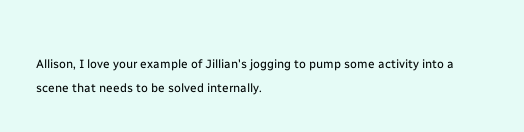Allison, I love your example of Jillian's jogging to pump some activity into a scene that needs to be solved internally.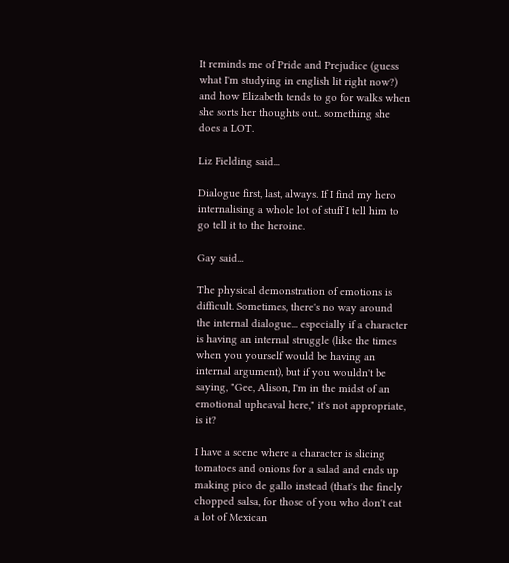It reminds me of Pride and Prejudice (guess what I'm studying in english lit right now?) and how Elizabeth tends to go for walks when she sorts her thoughts out.. something she does a LOT.

Liz Fielding said...

Dialogue first, last, always. If I find my hero internalising a whole lot of stuff I tell him to go tell it to the heroine.

Gay said...

The physical demonstration of emotions is difficult. Sometimes, there's no way around the internal dialogue... especially if a character is having an internal struggle (like the times when you yourself would be having an internal argument), but if you wouldn't be saying, "Gee, Alison, I'm in the midst of an emotional upheaval here," it's not appropriate, is it?

I have a scene where a character is slicing tomatoes and onions for a salad and ends up making pico de gallo instead (that's the finely chopped salsa, for those of you who don't eat a lot of Mexican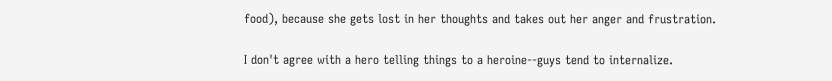food), because she gets lost in her thoughts and takes out her anger and frustration.

I don't agree with a hero telling things to a heroine--guys tend to internalize.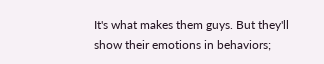It's what makes them guys. But they'll show their emotions in behaviors;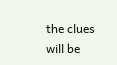the clues will be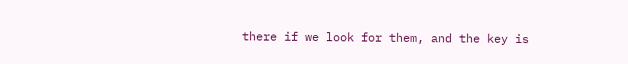there if we look for them, and the key is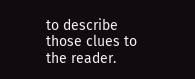to describe those clues to the reader.